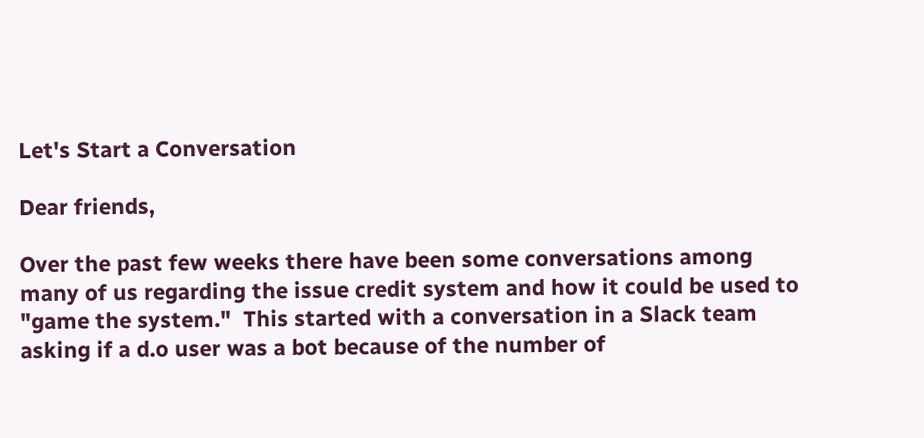Let's Start a Conversation

Dear friends,

Over the past few weeks there have been some conversations among many of us regarding the issue credit system and how it could be used to "game the system."  This started with a conversation in a Slack team asking if a d.o user was a bot because of the number of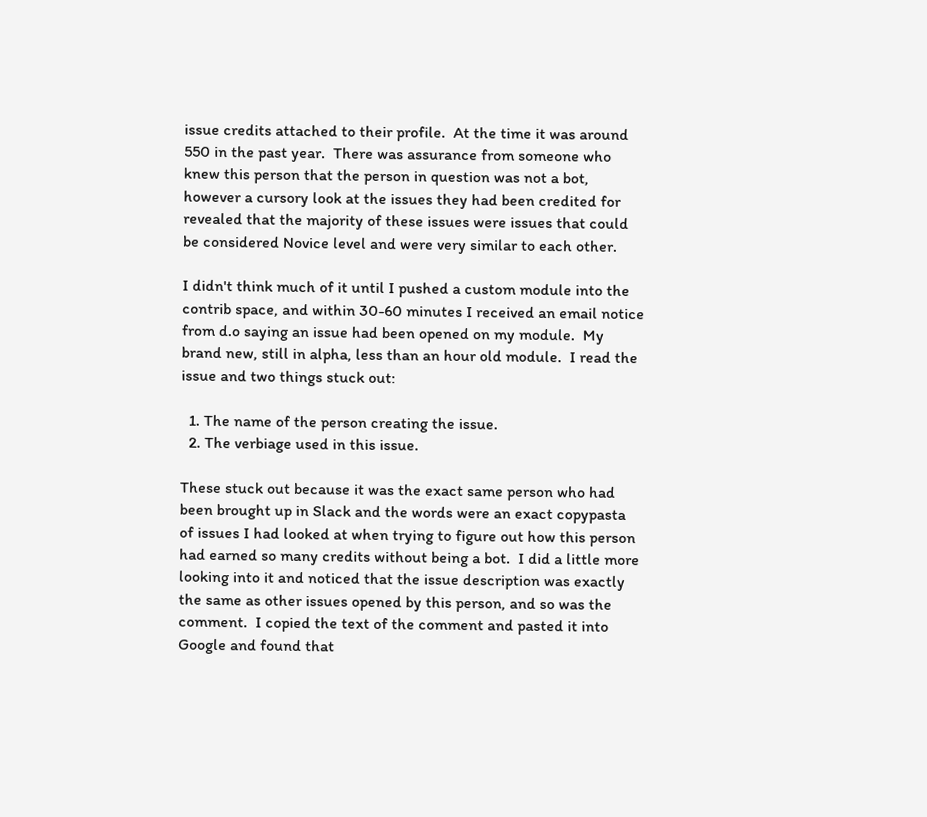issue credits attached to their profile.  At the time it was around 550 in the past year.  There was assurance from someone who knew this person that the person in question was not a bot, however a cursory look at the issues they had been credited for revealed that the majority of these issues were issues that could be considered Novice level and were very similar to each other.

I didn't think much of it until I pushed a custom module into the contrib space, and within 30-60 minutes I received an email notice from d.o saying an issue had been opened on my module.  My brand new, still in alpha, less than an hour old module.  I read the issue and two things stuck out:

  1. The name of the person creating the issue.
  2. The verbiage used in this issue.

These stuck out because it was the exact same person who had been brought up in Slack and the words were an exact copypasta of issues I had looked at when trying to figure out how this person had earned so many credits without being a bot.  I did a little more looking into it and noticed that the issue description was exactly the same as other issues opened by this person, and so was the comment.  I copied the text of the comment and pasted it into Google and found that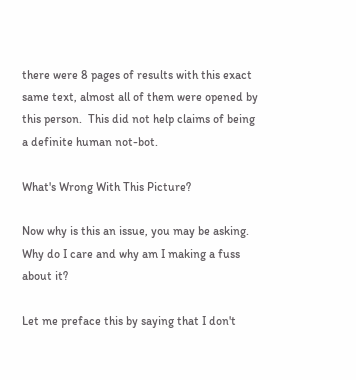there were 8 pages of results with this exact same text, almost all of them were opened by this person.  This did not help claims of being a definite human not-bot.

What's Wrong With This Picture?

Now why is this an issue, you may be asking.  Why do I care and why am I making a fuss about it?

Let me preface this by saying that I don't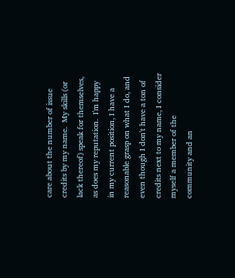care about the number of issue credits by my name.  My skills (or lack thereof) speak for themselves, as does my reputation.  I'm happy in my current position, I have a reasonable grasp on what I do, and even though I don't have a ton of credits next to my name, I consider myself a member of the community and an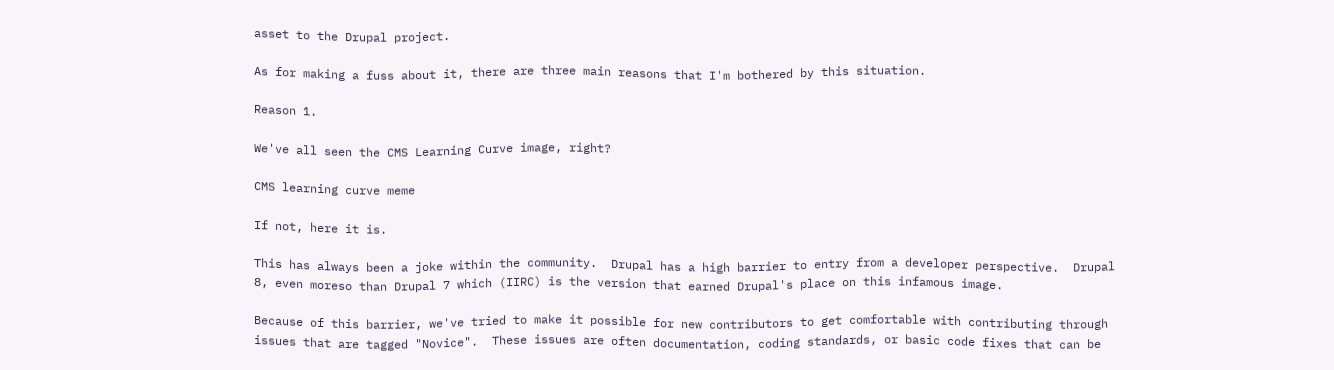asset to the Drupal project.

As for making a fuss about it, there are three main reasons that I'm bothered by this situation.

Reason 1.

We've all seen the CMS Learning Curve image, right?

CMS learning curve meme

If not, here it is.

This has always been a joke within the community.  Drupal has a high barrier to entry from a developer perspective.  Drupal 8, even moreso than Drupal 7 which (IIRC) is the version that earned Drupal's place on this infamous image.

Because of this barrier, we've tried to make it possible for new contributors to get comfortable with contributing through issues that are tagged "Novice".  These issues are often documentation, coding standards, or basic code fixes that can be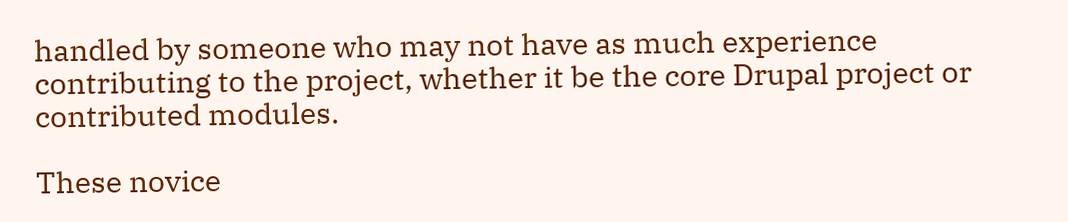handled by someone who may not have as much experience contributing to the project, whether it be the core Drupal project or contributed modules.

These novice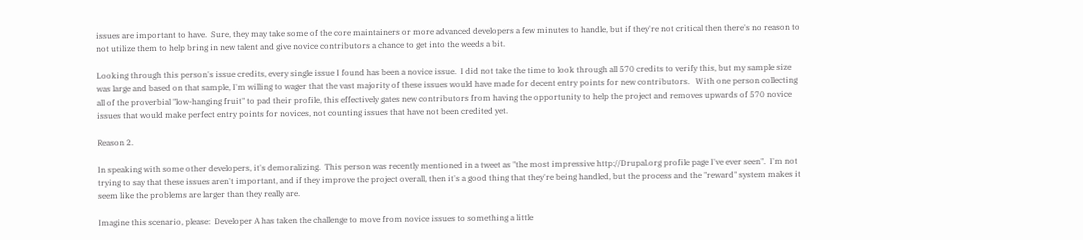issues are important to have.  Sure, they may take some of the core maintainers or more advanced developers a few minutes to handle, but if they're not critical then there's no reason to not utilize them to help bring in new talent and give novice contributors a chance to get into the weeds a bit.

Looking through this person's issue credits, every single issue I found has been a novice issue.  I did not take the time to look through all 570 credits to verify this, but my sample size was large and based on that sample, I'm willing to wager that the vast majority of these issues would have made for decent entry points for new contributors.   With one person collecting all of the proverbial "low-hanging fruit" to pad their profile, this effectively gates new contributors from having the opportunity to help the project and removes upwards of 570 novice issues that would make perfect entry points for novices, not counting issues that have not been credited yet.

Reason 2.

In speaking with some other developers, it's demoralizing.  This person was recently mentioned in a tweet as "the most impressive http://Drupal.org profile page I've ever seen".  I'm not trying to say that these issues aren't important, and if they improve the project overall, then it's a good thing that they're being handled, but the process and the "reward" system makes it seem like the problems are larger than they really are.

Imagine this scenario, please:  Developer A has taken the challenge to move from novice issues to something a little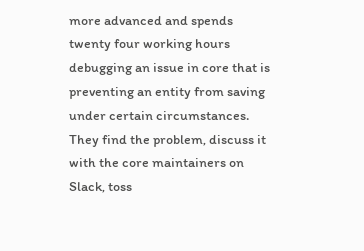more advanced and spends twenty four working hours debugging an issue in core that is preventing an entity from saving under certain circumstances.  They find the problem, discuss it with the core maintainers on Slack, toss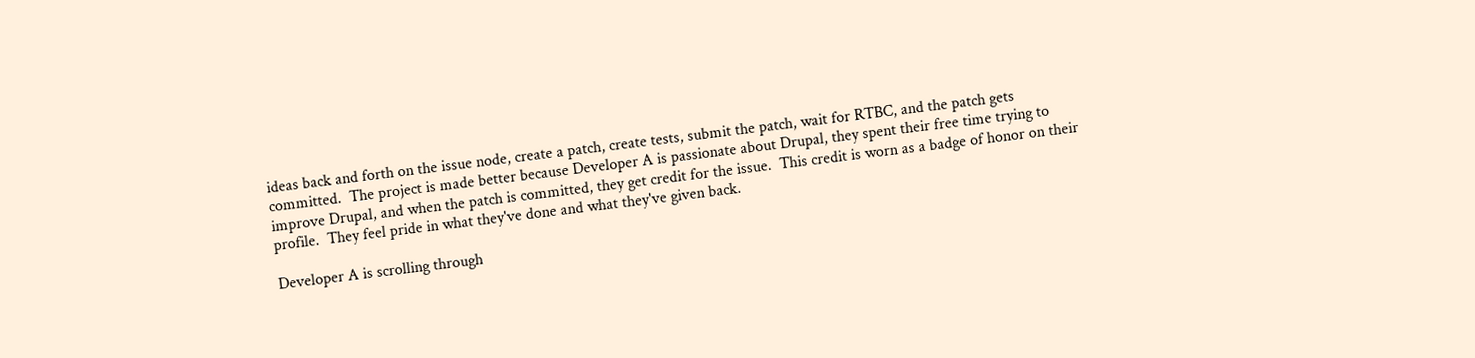ideas back and forth on the issue node, create a patch, create tests, submit the patch, wait for RTBC, and the patch gets committed.  The project is made better because Developer A is passionate about Drupal, they spent their free time trying to improve Drupal, and when the patch is committed, they get credit for the issue.  This credit is worn as a badge of honor on their profile.  They feel pride in what they've done and what they've given back.

Developer A is scrolling through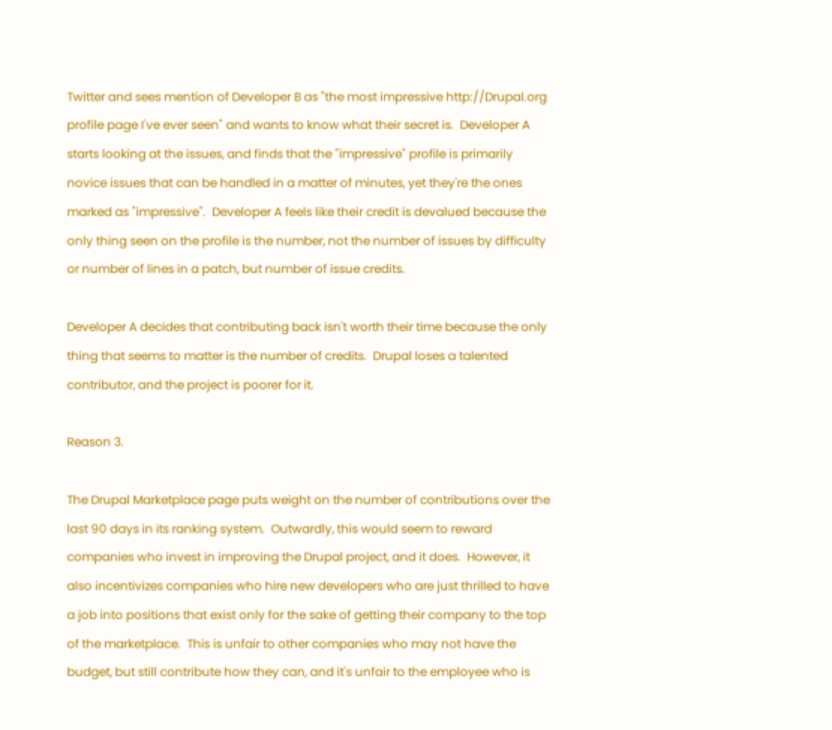Twitter and sees mention of Developer B as "the most impressive http://Drupal.org profile page I've ever seen" and wants to know what their secret is.  Developer A starts looking at the issues, and finds that the "impressive" profile is primarily novice issues that can be handled in a matter of minutes, yet they're the ones marked as "impressive".  Developer A feels like their credit is devalued because the only thing seen on the profile is the number, not the number of issues by difficulty or number of lines in a patch, but number of issue credits.

Developer A decides that contributing back isn't worth their time because the only thing that seems to matter is the number of credits.  Drupal loses a talented contributor, and the project is poorer for it.

Reason 3.

The Drupal Marketplace page puts weight on the number of contributions over the last 90 days in its ranking system.  Outwardly, this would seem to reward companies who invest in improving the Drupal project, and it does.  However, it also incentivizes companies who hire new developers who are just thrilled to have a job into positions that exist only for the sake of getting their company to the top of the marketplace.  This is unfair to other companies who may not have the budget, but still contribute how they can, and it's unfair to the employee who is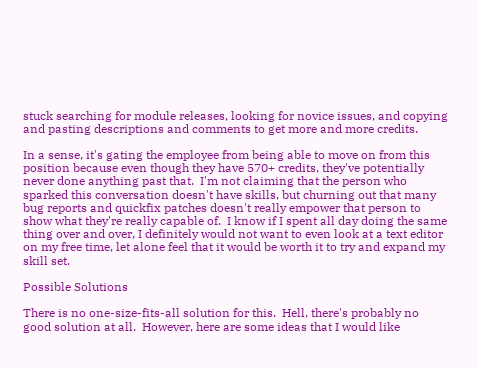stuck searching for module releases, looking for novice issues, and copying and pasting descriptions and comments to get more and more credits.

In a sense, it's gating the employee from being able to move on from this position because even though they have 570+ credits, they've potentially never done anything past that.  I'm not claiming that the person who sparked this conversation doesn't have skills, but churning out that many bug reports and quickfix patches doesn't really empower that person to show what they're really capable of.  I know if I spent all day doing the same thing over and over, I definitely would not want to even look at a text editor on my free time, let alone feel that it would be worth it to try and expand my skill set.

Possible Solutions

There is no one-size-fits-all solution for this.  Hell, there's probably no good solution at all.  However, here are some ideas that I would like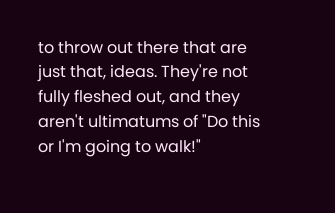to throw out there that are just that, ideas. They're not fully fleshed out, and they aren't ultimatums of "Do this or I'm going to walk!"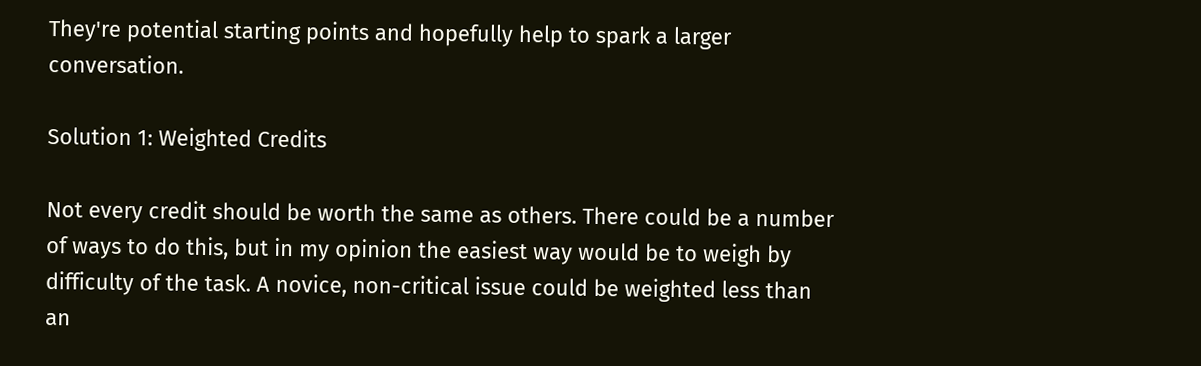They're potential starting points and hopefully help to spark a larger conversation.

Solution 1: Weighted Credits

Not every credit should be worth the same as others. There could be a number of ways to do this, but in my opinion the easiest way would be to weigh by difficulty of the task. A novice, non-critical issue could be weighted less than an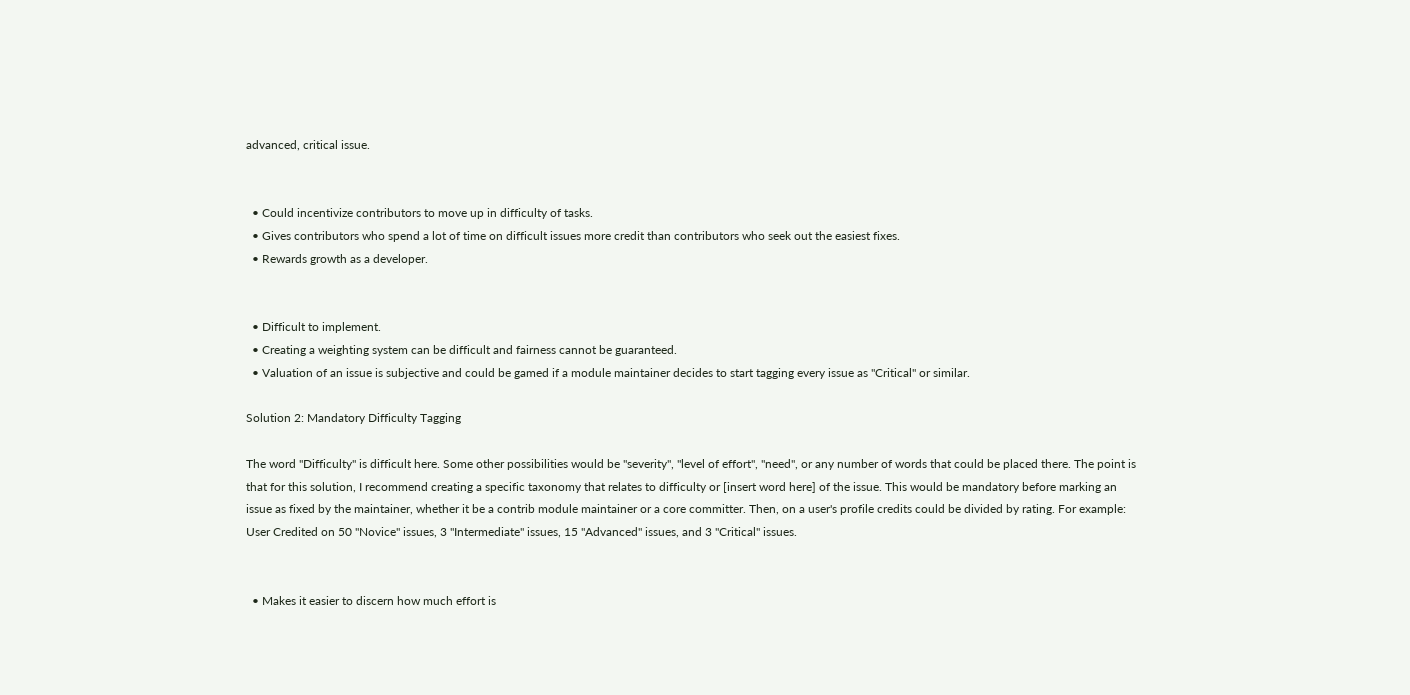advanced, critical issue.


  • Could incentivize contributors to move up in difficulty of tasks.
  • Gives contributors who spend a lot of time on difficult issues more credit than contributors who seek out the easiest fixes.
  • Rewards growth as a developer.


  • Difficult to implement.
  • Creating a weighting system can be difficult and fairness cannot be guaranteed.
  • Valuation of an issue is subjective and could be gamed if a module maintainer decides to start tagging every issue as "Critical" or similar.

Solution 2: Mandatory Difficulty Tagging

The word "Difficulty" is difficult here. Some other possibilities would be "severity", "level of effort", "need", or any number of words that could be placed there. The point is that for this solution, I recommend creating a specific taxonomy that relates to difficulty or [insert word here] of the issue. This would be mandatory before marking an issue as fixed by the maintainer, whether it be a contrib module maintainer or a core committer. Then, on a user's profile credits could be divided by rating. For example: User Credited on 50 "Novice" issues, 3 "Intermediate" issues, 15 "Advanced" issues, and 3 "Critical" issues.


  • Makes it easier to discern how much effort is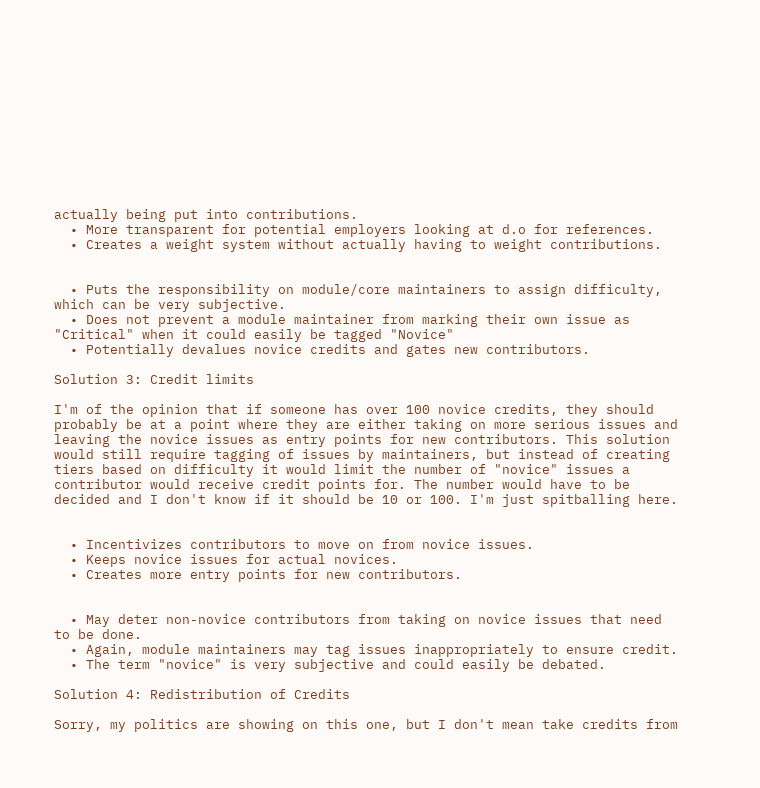actually being put into contributions.
  • More transparent for potential employers looking at d.o for references.
  • Creates a weight system without actually having to weight contributions.


  • Puts the responsibility on module/core maintainers to assign difficulty, which can be very subjective.
  • Does not prevent a module maintainer from marking their own issue as "Critical" when it could easily be tagged "Novice"
  • Potentially devalues novice credits and gates new contributors.

Solution 3: Credit limits

I'm of the opinion that if someone has over 100 novice credits, they should probably be at a point where they are either taking on more serious issues and leaving the novice issues as entry points for new contributors. This solution would still require tagging of issues by maintainers, but instead of creating tiers based on difficulty it would limit the number of "novice" issues a contributor would receive credit points for. The number would have to be decided and I don't know if it should be 10 or 100. I'm just spitballing here.


  • Incentivizes contributors to move on from novice issues.
  • Keeps novice issues for actual novices.
  • Creates more entry points for new contributors.


  • May deter non-novice contributors from taking on novice issues that need to be done.
  • Again, module maintainers may tag issues inappropriately to ensure credit.
  • The term "novice" is very subjective and could easily be debated.

Solution 4: Redistribution of Credits

Sorry, my politics are showing on this one, but I don't mean take credits from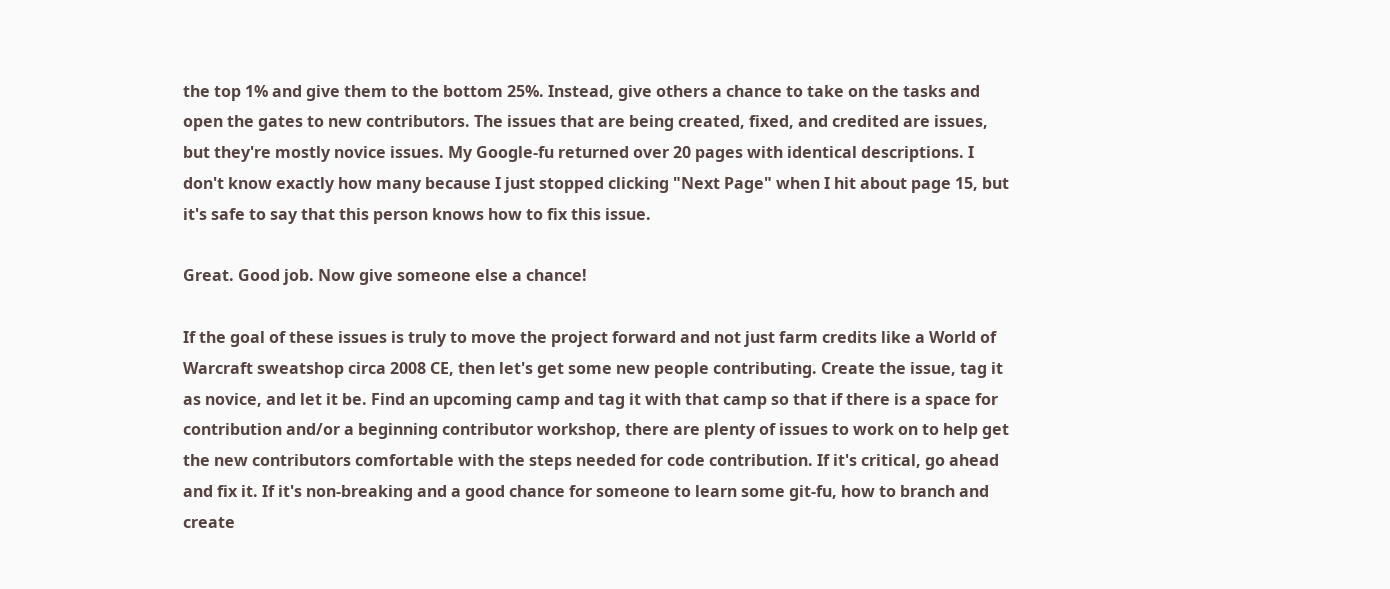the top 1% and give them to the bottom 25%. Instead, give others a chance to take on the tasks and open the gates to new contributors. The issues that are being created, fixed, and credited are issues, but they're mostly novice issues. My Google-fu returned over 20 pages with identical descriptions. I don't know exactly how many because I just stopped clicking "Next Page" when I hit about page 15, but it's safe to say that this person knows how to fix this issue.

Great. Good job. Now give someone else a chance!

If the goal of these issues is truly to move the project forward and not just farm credits like a World of Warcraft sweatshop circa 2008 CE, then let's get some new people contributing. Create the issue, tag it as novice, and let it be. Find an upcoming camp and tag it with that camp so that if there is a space for contribution and/or a beginning contributor workshop, there are plenty of issues to work on to help get the new contributors comfortable with the steps needed for code contribution. If it's critical, go ahead and fix it. If it's non-breaking and a good chance for someone to learn some git-fu, how to branch and create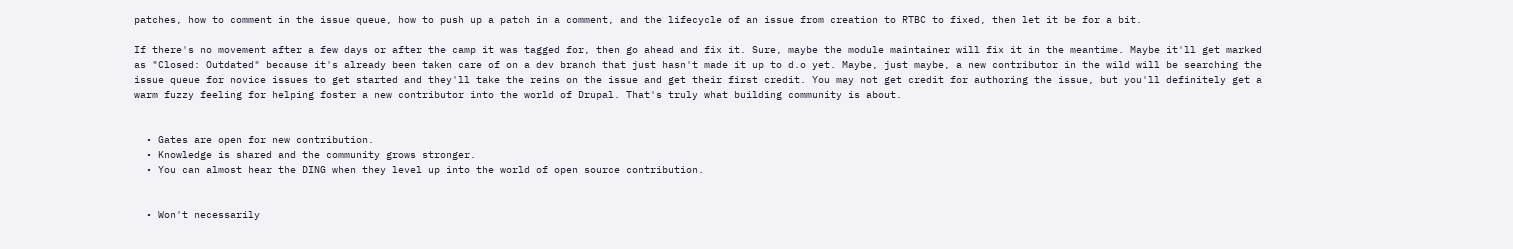patches, how to comment in the issue queue, how to push up a patch in a comment, and the lifecycle of an issue from creation to RTBC to fixed, then let it be for a bit.

If there's no movement after a few days or after the camp it was tagged for, then go ahead and fix it. Sure, maybe the module maintainer will fix it in the meantime. Maybe it'll get marked as "Closed: Outdated" because it's already been taken care of on a dev branch that just hasn't made it up to d.o yet. Maybe, just maybe, a new contributor in the wild will be searching the issue queue for novice issues to get started and they'll take the reins on the issue and get their first credit. You may not get credit for authoring the issue, but you'll definitely get a warm fuzzy feeling for helping foster a new contributor into the world of Drupal. That's truly what building community is about.


  • Gates are open for new contribution.
  • Knowledge is shared and the community grows stronger.
  • You can almost hear the DING when they level up into the world of open source contribution.


  • Won't necessarily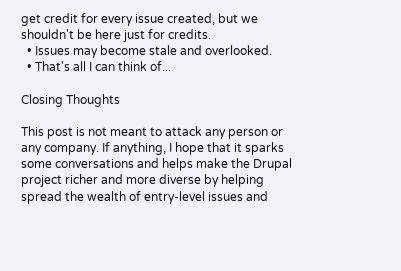get credit for every issue created, but we shouldn't be here just for credits.
  • Issues may become stale and overlooked.
  • That's all I can think of...

Closing Thoughts

This post is not meant to attack any person or any company. If anything, I hope that it sparks some conversations and helps make the Drupal project richer and more diverse by helping spread the wealth of entry-level issues and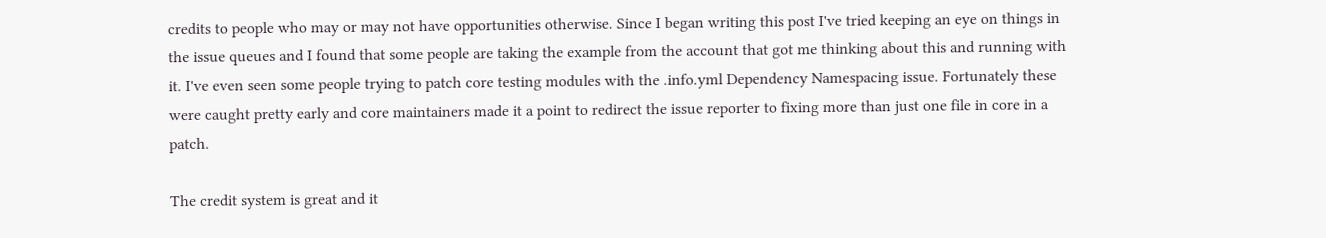credits to people who may or may not have opportunities otherwise. Since I began writing this post I've tried keeping an eye on things in the issue queues and I found that some people are taking the example from the account that got me thinking about this and running with it. I've even seen some people trying to patch core testing modules with the .info.yml Dependency Namespacing issue. Fortunately these were caught pretty early and core maintainers made it a point to redirect the issue reporter to fixing more than just one file in core in a patch.

The credit system is great and it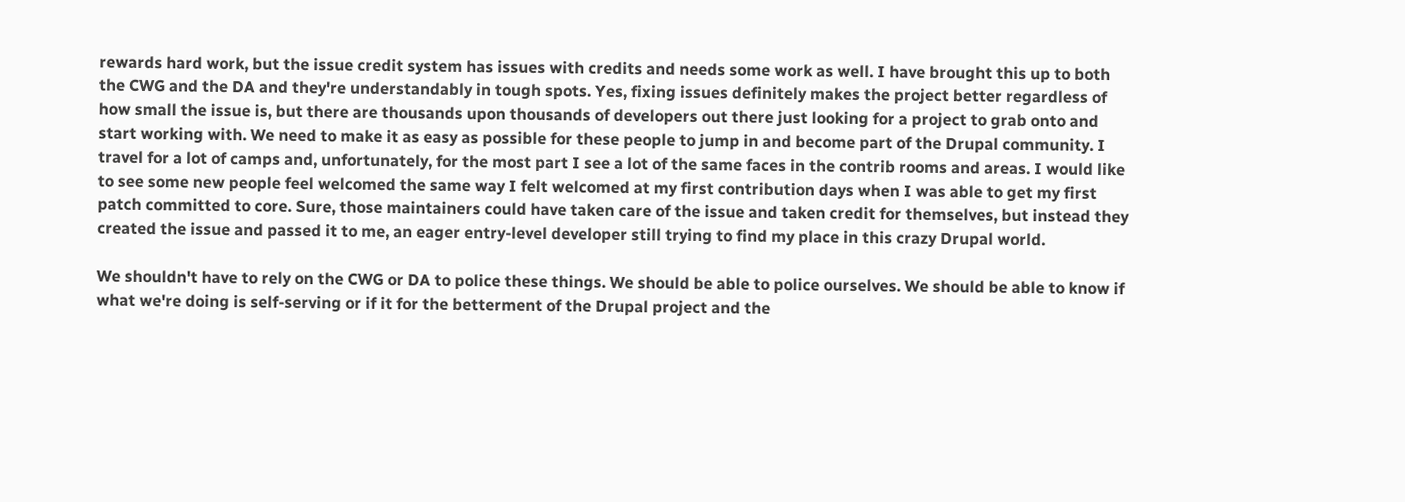rewards hard work, but the issue credit system has issues with credits and needs some work as well. I have brought this up to both the CWG and the DA and they're understandably in tough spots. Yes, fixing issues definitely makes the project better regardless of how small the issue is, but there are thousands upon thousands of developers out there just looking for a project to grab onto and start working with. We need to make it as easy as possible for these people to jump in and become part of the Drupal community. I travel for a lot of camps and, unfortunately, for the most part I see a lot of the same faces in the contrib rooms and areas. I would like to see some new people feel welcomed the same way I felt welcomed at my first contribution days when I was able to get my first patch committed to core. Sure, those maintainers could have taken care of the issue and taken credit for themselves, but instead they created the issue and passed it to me, an eager entry-level developer still trying to find my place in this crazy Drupal world.

We shouldn't have to rely on the CWG or DA to police these things. We should be able to police ourselves. We should be able to know if what we're doing is self-serving or if it for the betterment of the Drupal project and the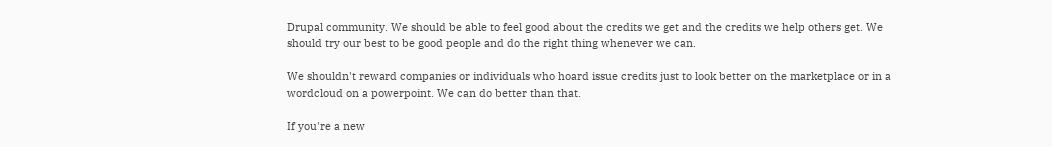Drupal community. We should be able to feel good about the credits we get and the credits we help others get. We should try our best to be good people and do the right thing whenever we can.

We shouldn't reward companies or individuals who hoard issue credits just to look better on the marketplace or in a wordcloud on a powerpoint. We can do better than that.

If you're a new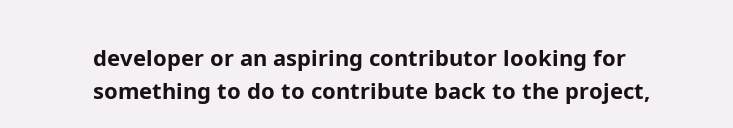developer or an aspiring contributor looking for something to do to contribute back to the project,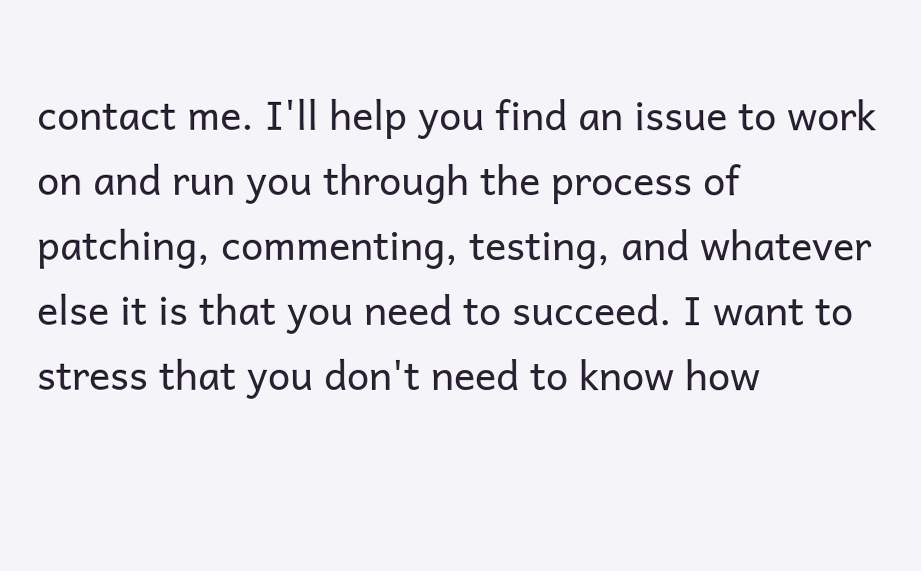contact me. I'll help you find an issue to work on and run you through the process of patching, commenting, testing, and whatever else it is that you need to succeed. I want to stress that you don't need to know how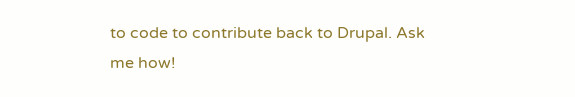to code to contribute back to Drupal. Ask me how!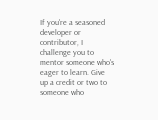If you're a seasoned developer or contributor, I challenge you to mentor someone who's eager to learn. Give up a credit or two to someone who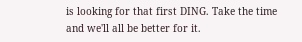is looking for that first DING. Take the time and we'll all be better for it.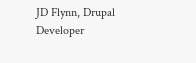JD Flynn, Drupal Developer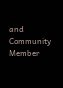and Community Member